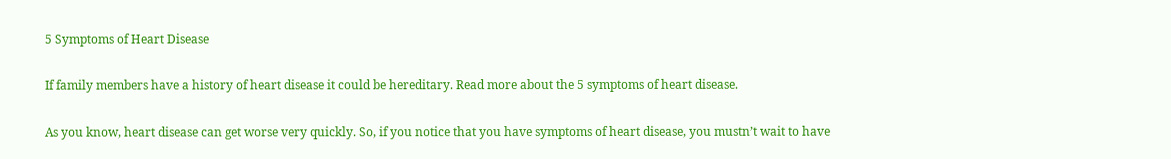5 Symptoms of Heart Disease

If family members have a history of heart disease it could be hereditary. Read more about the 5 symptoms of heart disease.

As you know, heart disease can get worse very quickly. So, if you notice that you have symptoms of heart disease, you mustn’t wait to have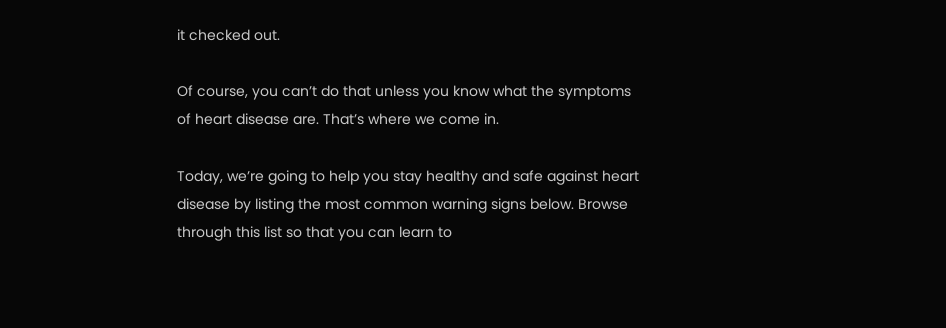it checked out.

Of course, you can’t do that unless you know what the symptoms of heart disease are. That’s where we come in.

Today, we’re going to help you stay healthy and safe against heart disease by listing the most common warning signs below. Browse through this list so that you can learn to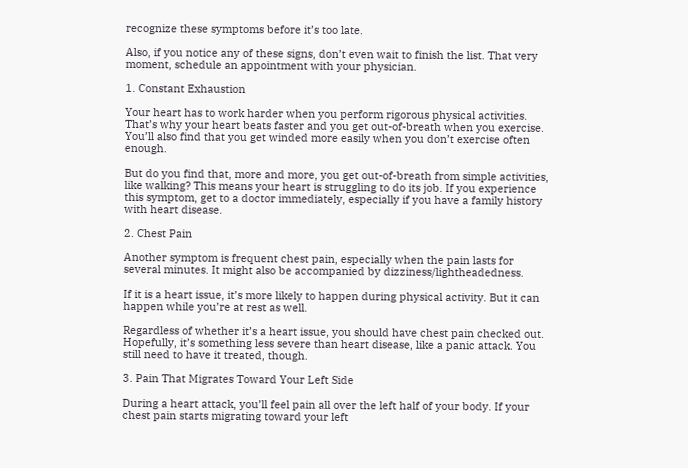recognize these symptoms before it’s too late.

Also, if you notice any of these signs, don’t even wait to finish the list. That very moment, schedule an appointment with your physician.

1. Constant Exhaustion

Your heart has to work harder when you perform rigorous physical activities. That’s why your heart beats faster and you get out-of-breath when you exercise. You’ll also find that you get winded more easily when you don’t exercise often enough.

But do you find that, more and more, you get out-of-breath from simple activities, like walking? This means your heart is struggling to do its job. If you experience this symptom, get to a doctor immediately, especially if you have a family history with heart disease.

2. Chest Pain

Another symptom is frequent chest pain, especially when the pain lasts for several minutes. It might also be accompanied by dizziness/lightheadedness.

If it is a heart issue, it’s more likely to happen during physical activity. But it can happen while you’re at rest as well.

Regardless of whether it’s a heart issue, you should have chest pain checked out. Hopefully, it’s something less severe than heart disease, like a panic attack. You still need to have it treated, though.

3. Pain That Migrates Toward Your Left Side

During a heart attack, you’ll feel pain all over the left half of your body. If your chest pain starts migrating toward your left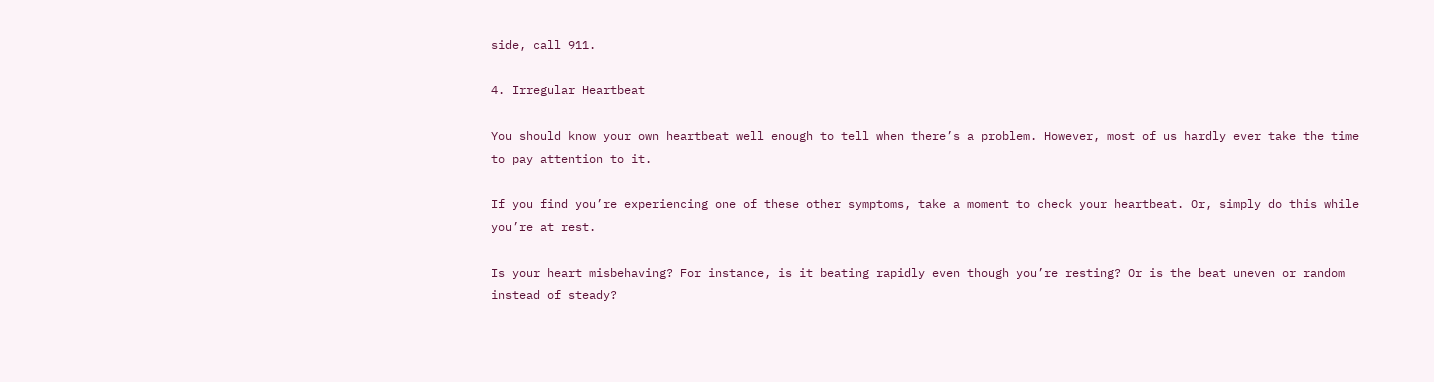side, call 911.

4. Irregular Heartbeat

You should know your own heartbeat well enough to tell when there’s a problem. However, most of us hardly ever take the time to pay attention to it.

If you find you’re experiencing one of these other symptoms, take a moment to check your heartbeat. Or, simply do this while you’re at rest.

Is your heart misbehaving? For instance, is it beating rapidly even though you’re resting? Or is the beat uneven or random instead of steady?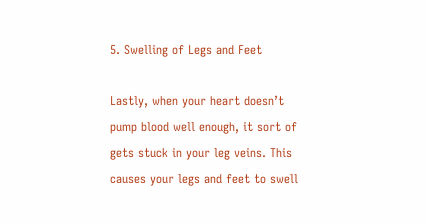5. Swelling of Legs and Feet

Lastly, when your heart doesn’t pump blood well enough, it sort of gets stuck in your leg veins. This causes your legs and feet to swell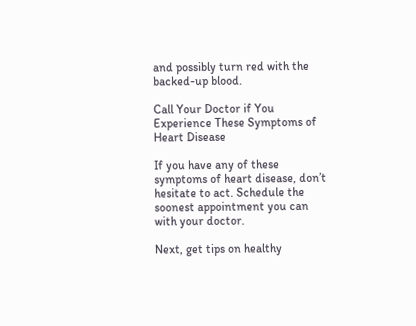and possibly turn red with the backed-up blood.

Call Your Doctor if You Experience These Symptoms of Heart Disease

If you have any of these symptoms of heart disease, don’t hesitate to act. Schedule the soonest appointment you can with your doctor.

Next, get tips on healthy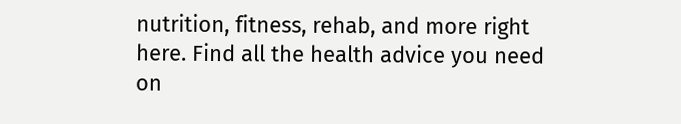nutrition, fitness, rehab, and more right here. Find all the health advice you need on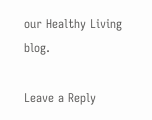our Healthy Living blog.

Leave a Reply